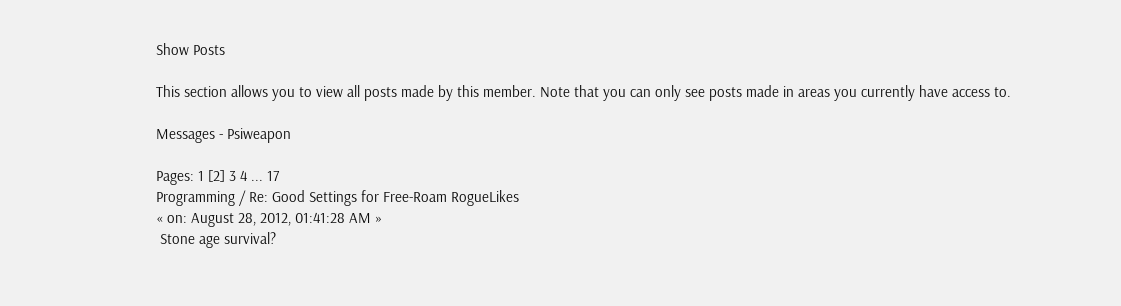Show Posts

This section allows you to view all posts made by this member. Note that you can only see posts made in areas you currently have access to.

Messages - Psiweapon

Pages: 1 [2] 3 4 ... 17
Programming / Re: Good Settings for Free-Roam RogueLikes
« on: August 28, 2012, 01:41:28 AM »
 Stone age survival?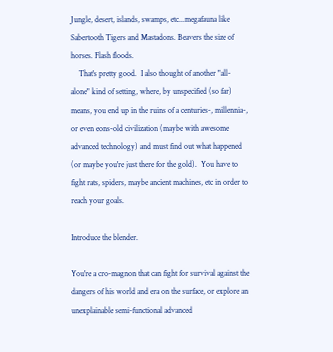Jungle, desert, islands, swamps, etc...megafauna like Sabertooth Tigers and Mastadons. Beavers the size of horses. Flash floods.
    That's pretty good.  I also thought of another "all-alone" kind of setting, where, by unspecified (so far) means, you end up in the ruins of a centuries-, millennia-, or even eons-old civilization (maybe with awesome advanced technology) and must find out what happened (or maybe you're just there for the gold).  You have to fight rats, spiders, maybe ancient machines, etc in order to reach your goals.

Introduce the blender.

You're a cro-magnon that can fight for survival against the dangers of his world and era on the surface, or explore an unexplainable semi-functional advanced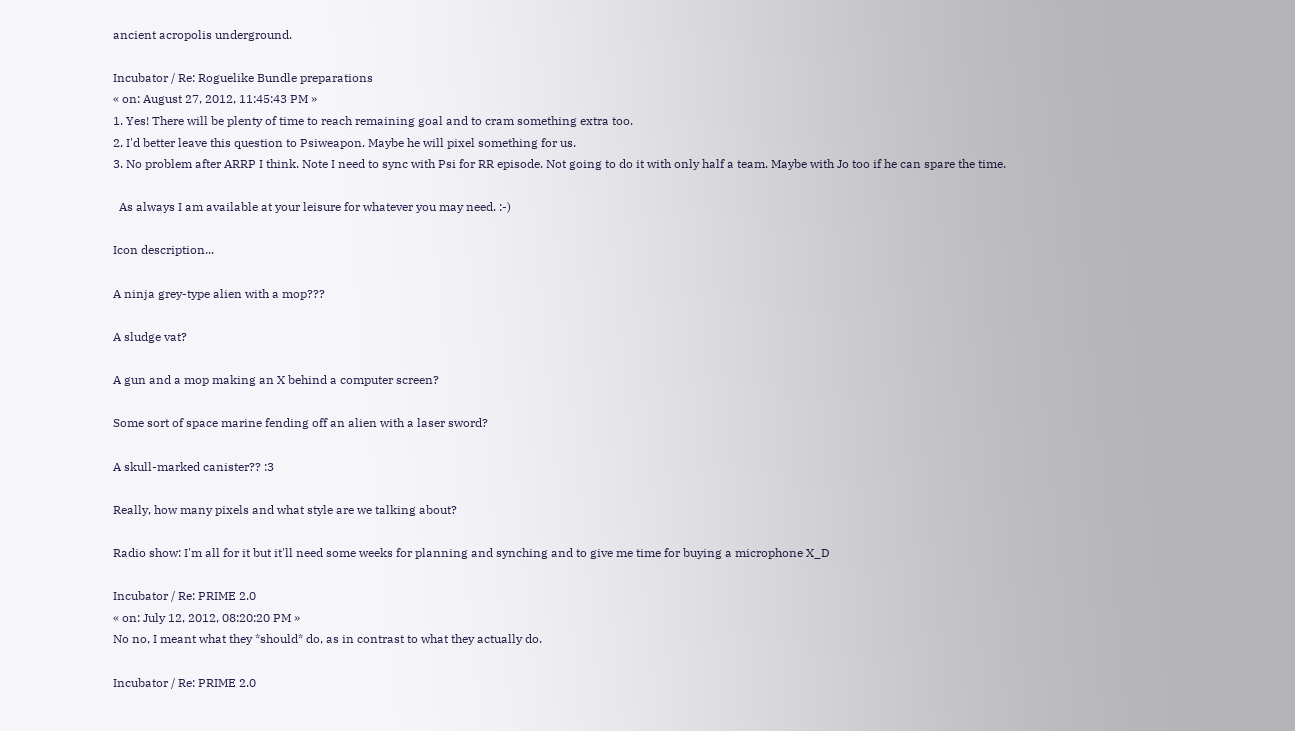ancient acropolis underground.

Incubator / Re: Roguelike Bundle preparations
« on: August 27, 2012, 11:45:43 PM »
1. Yes! There will be plenty of time to reach remaining goal and to cram something extra too.
2. I'd better leave this question to Psiweapon. Maybe he will pixel something for us.
3. No problem after ARRP I think. Note I need to sync with Psi for RR episode. Not going to do it with only half a team. Maybe with Jo too if he can spare the time.

  As always I am available at your leisure for whatever you may need. :-)

Icon description...

A ninja grey-type alien with a mop???

A sludge vat?

A gun and a mop making an X behind a computer screen?

Some sort of space marine fending off an alien with a laser sword?

A skull-marked canister?? :3

Really, how many pixels and what style are we talking about?

Radio show: I'm all for it but it'll need some weeks for planning and synching and to give me time for buying a microphone X_D

Incubator / Re: PRIME 2.0
« on: July 12, 2012, 08:20:20 PM »
No no, I meant what they *should* do, as in contrast to what they actually do.

Incubator / Re: PRIME 2.0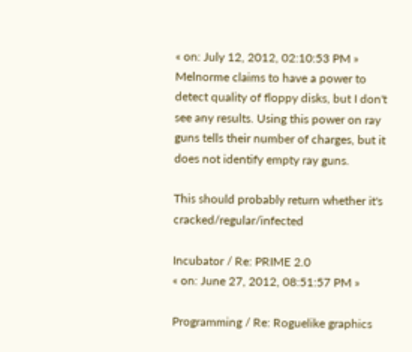« on: July 12, 2012, 02:10:53 PM »
Melnorme claims to have a power to detect quality of floppy disks, but I don't see any results. Using this power on ray guns tells their number of charges, but it does not identify empty ray guns.

This should probably return whether it's cracked/regular/infected

Incubator / Re: PRIME 2.0
« on: June 27, 2012, 08:51:57 PM »

Programming / Re: Roguelike graphics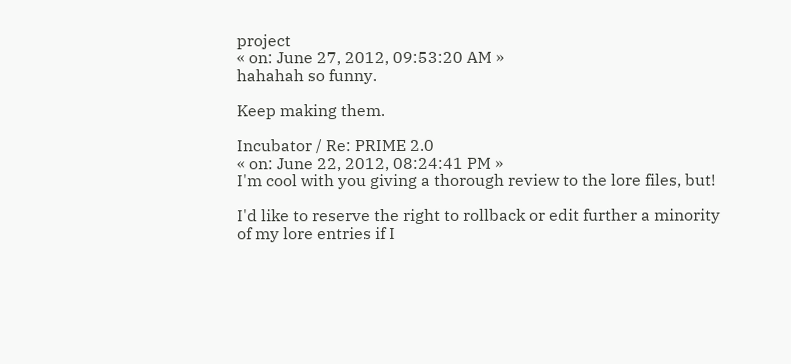project
« on: June 27, 2012, 09:53:20 AM »
hahahah so funny.

Keep making them.

Incubator / Re: PRIME 2.0
« on: June 22, 2012, 08:24:41 PM »
I'm cool with you giving a thorough review to the lore files, but!

I'd like to reserve the right to rollback or edit further a minority
of my lore entries if I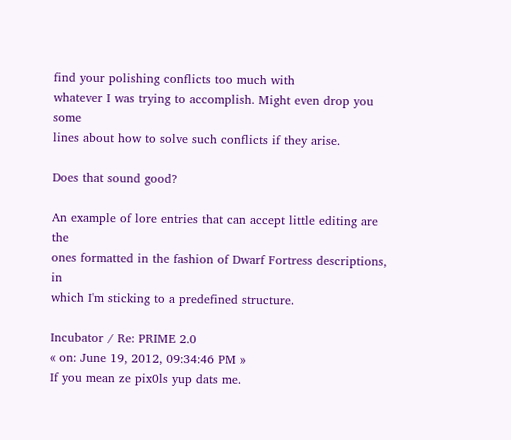find your polishing conflicts too much with
whatever I was trying to accomplish. Might even drop you some
lines about how to solve such conflicts if they arise.

Does that sound good?

An example of lore entries that can accept little editing are the
ones formatted in the fashion of Dwarf Fortress descriptions, in
which I'm sticking to a predefined structure.

Incubator / Re: PRIME 2.0
« on: June 19, 2012, 09:34:46 PM »
If you mean ze pix0ls yup dats me.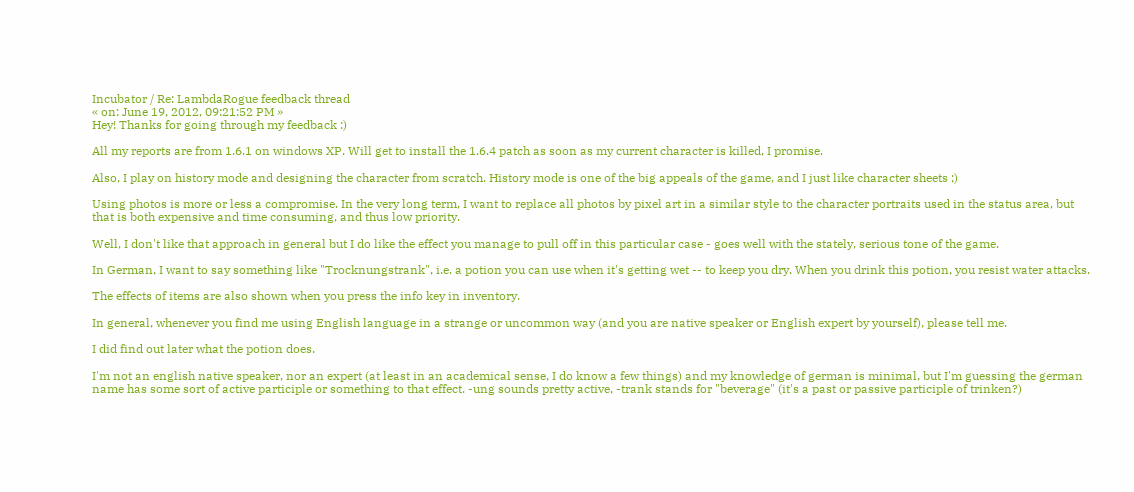Incubator / Re: LambdaRogue feedback thread
« on: June 19, 2012, 09:21:52 PM »
Hey! Thanks for going through my feedback :)

All my reports are from 1.6.1 on windows XP. Will get to install the 1.6.4 patch as soon as my current character is killed, I promise.

Also, I play on history mode and designing the character from scratch. History mode is one of the big appeals of the game, and I just like character sheets ;)

Using photos is more or less a compromise. In the very long term, I want to replace all photos by pixel art in a similar style to the character portraits used in the status area, but that is both expensive and time consuming, and thus low priority.

Well, I don't like that approach in general but I do like the effect you manage to pull off in this particular case - goes well with the stately, serious tone of the game.

In German, I want to say something like "Trocknungstrank", i.e. a potion you can use when it's getting wet -- to keep you dry. When you drink this potion, you resist water attacks.

The effects of items are also shown when you press the info key in inventory.

In general, whenever you find me using English language in a strange or uncommon way (and you are native speaker or English expert by yourself), please tell me.

I did find out later what the potion does.

I'm not an english native speaker, nor an expert (at least in an academical sense, I do know a few things) and my knowledge of german is minimal, but I'm guessing the german name has some sort of active participle or something to that effect. -ung sounds pretty active, -trank stands for "beverage" (it's a past or passive participle of trinken?)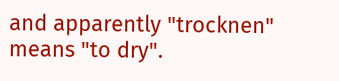and apparently "trocknen" means "to dry".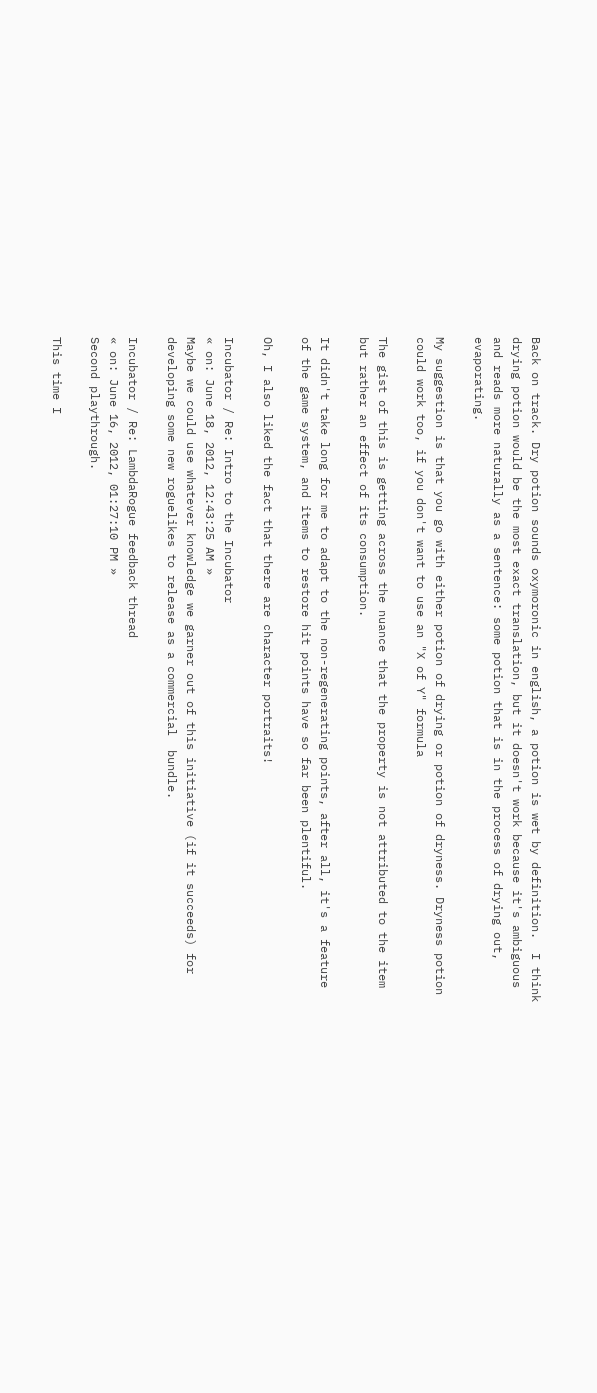Back on track. Dry potion sounds oxymoronic in english, a potion is wet by definition.  I think drying potion would be the most exact translation, but it doesn't work because it's ambiguous and reads more naturally as a sentence: some potion that is in the process of drying out, evaporating.

My suggestion is that you go with either potion of drying or potion of dryness. Dryness potion could work too, if you don't want to use an "X of Y" formula

The gist of this is getting across the nuance that the property is not attributed to the item but rather an effect of its consumption.

It didn't take long for me to adapt to the non-regenerating points, after all, it's a feature of the game system, and items to restore hit points have so far been plentiful.

Oh, I also liked the fact that there are character portraits!

Incubator / Re: Intro to the Incubator
« on: June 18, 2012, 12:43:25 AM »
Maybe we could use whatever knowledge we garner out of this initiative (if it succeeds) for developing some new roguelikes to release as a commercial  bundle.

Incubator / Re: LambdaRogue feedback thread
« on: June 16, 2012, 01:27:10 PM »
Second playthrough.

This time I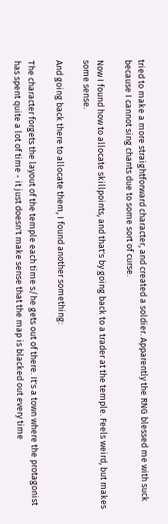tried to make a more straightforward character, and created a soldier. Apparently the RNG blessed me with suck because I cannot sing chants due to some sort of curse.

Now I found how to allocate skillpoints, and that's by going back to a trader at the temple. Feels weird, but makes some sense.

And going back there to allocate them, I found another something:

The character forgets the layout of the temple each time s/he gets out of there. It's a town where the protagonist has spent quite a lot of time - it just doesn't make sense that the map is blacked out every time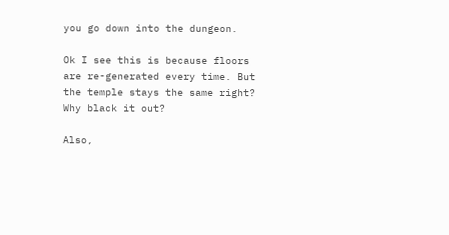you go down into the dungeon.

Ok I see this is because floors are re-generated every time. But the temple stays the same right? Why black it out?

Also,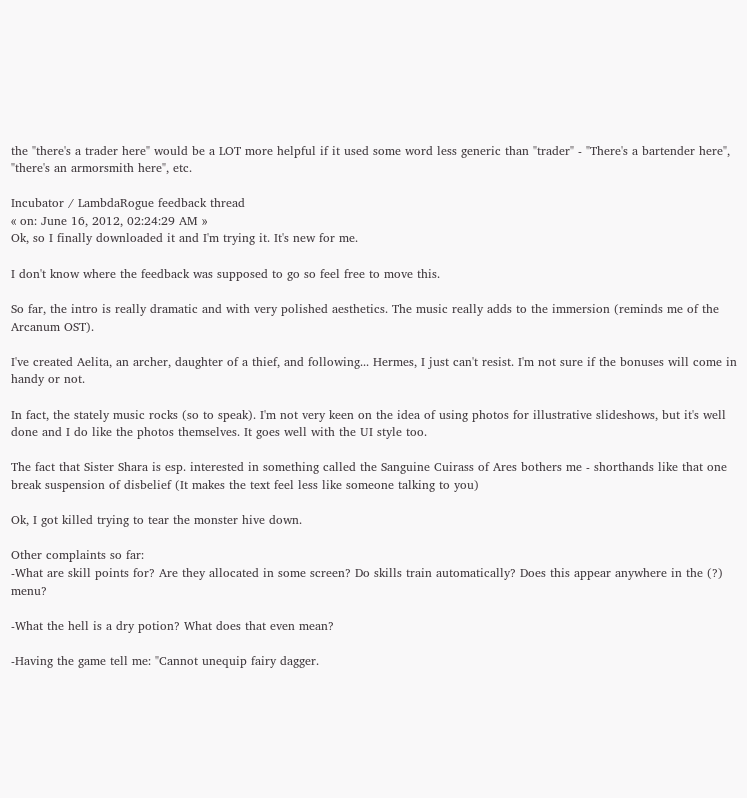the "there's a trader here" would be a LOT more helpful if it used some word less generic than "trader" - "There's a bartender here", "there's an armorsmith here", etc.

Incubator / LambdaRogue feedback thread
« on: June 16, 2012, 02:24:29 AM »
Ok, so I finally downloaded it and I'm trying it. It's new for me.

I don't know where the feedback was supposed to go so feel free to move this.

So far, the intro is really dramatic and with very polished aesthetics. The music really adds to the immersion (reminds me of the Arcanum OST).

I've created Aelita, an archer, daughter of a thief, and following... Hermes, I just can't resist. I'm not sure if the bonuses will come in handy or not.

In fact, the stately music rocks (so to speak). I'm not very keen on the idea of using photos for illustrative slideshows, but it's well done and I do like the photos themselves. It goes well with the UI style too.

The fact that Sister Shara is esp. interested in something called the Sanguine Cuirass of Ares bothers me - shorthands like that one break suspension of disbelief (It makes the text feel less like someone talking to you)

Ok, I got killed trying to tear the monster hive down.

Other complaints so far:
-What are skill points for? Are they allocated in some screen? Do skills train automatically? Does this appear anywhere in the (?) menu?

-What the hell is a dry potion? What does that even mean?

-Having the game tell me: "Cannot unequip fairy dagger.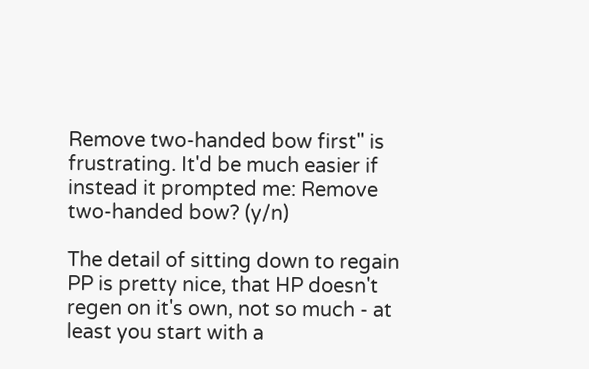Remove two-handed bow first" is frustrating. It'd be much easier if instead it prompted me: Remove two-handed bow? (y/n)

The detail of sitting down to regain PP is pretty nice, that HP doesn't regen on it's own, not so much - at least you start with a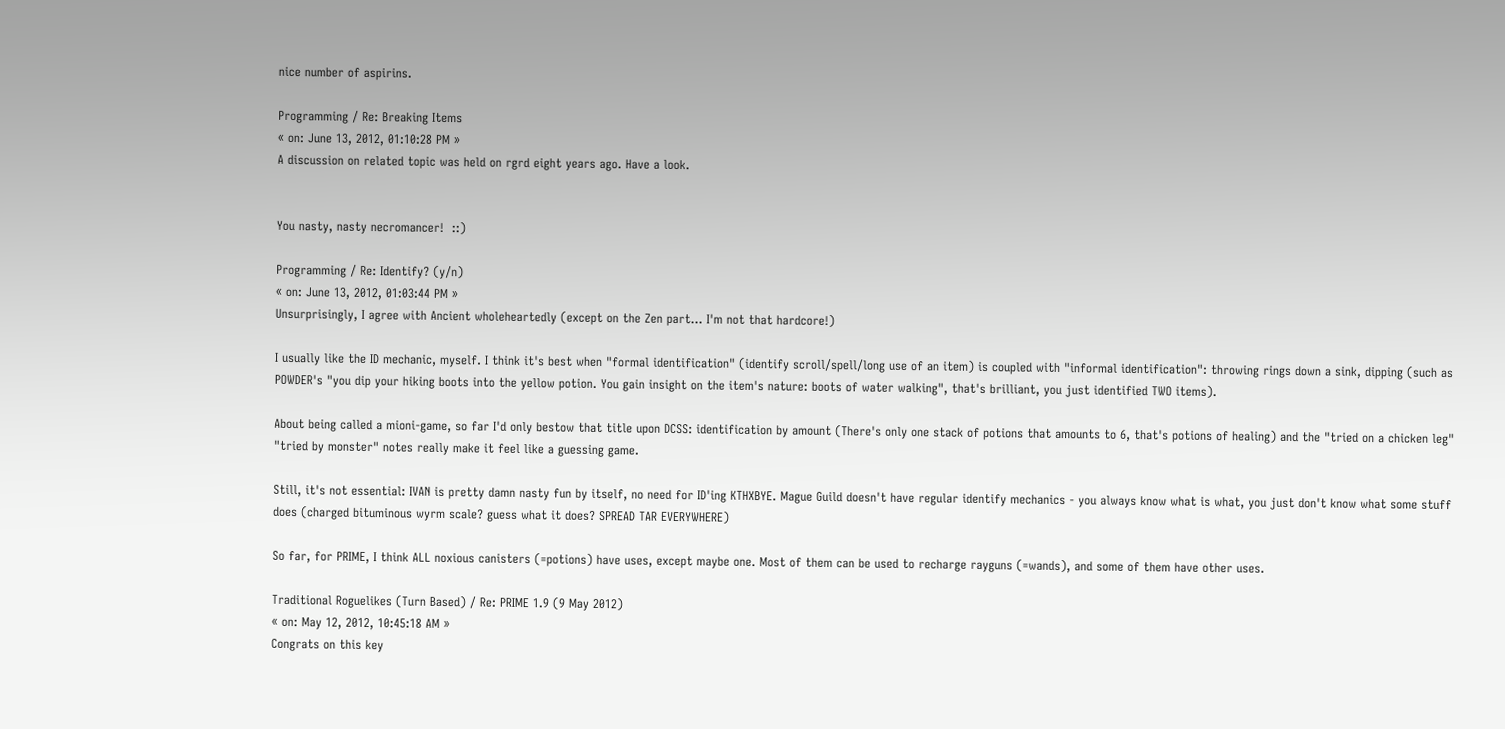nice number of aspirins.

Programming / Re: Breaking Items
« on: June 13, 2012, 01:10:28 PM »
A discussion on related topic was held on rgrd eight years ago. Have a look.


You nasty, nasty necromancer!  ::)

Programming / Re: Identify? (y/n)
« on: June 13, 2012, 01:03:44 PM »
Unsurprisingly, I agree with Ancient wholeheartedly (except on the Zen part... I'm not that hardcore!)

I usually like the ID mechanic, myself. I think it's best when "formal identification" (identify scroll/spell/long use of an item) is coupled with "informal identification": throwing rings down a sink, dipping (such as POWDER's "you dip your hiking boots into the yellow potion. You gain insight on the item's nature: boots of water walking", that's brilliant, you just identified TWO items).

About being called a mioni-game, so far I'd only bestow that title upon DCSS: identification by amount (There's only one stack of potions that amounts to 6, that's potions of healing) and the "tried on a chicken leg" "tried by monster" notes really make it feel like a guessing game.

Still, it's not essential: IVAN is pretty damn nasty fun by itself, no need for ID'ing KTHXBYE. Mague Guild doesn't have regular identify mechanics - you always know what is what, you just don't know what some stuff does (charged bituminous wyrm scale? guess what it does? SPREAD TAR EVERYWHERE)

So far, for PRIME, I think ALL noxious canisters (=potions) have uses, except maybe one. Most of them can be used to recharge rayguns (=wands), and some of them have other uses.

Traditional Roguelikes (Turn Based) / Re: PRIME 1.9 (9 May 2012)
« on: May 12, 2012, 10:45:18 AM »
Congrats on this key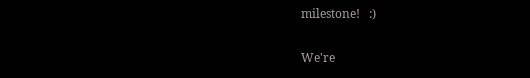milestone!   :)

We're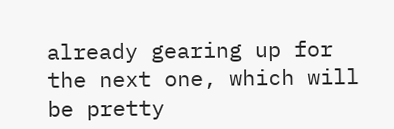already gearing up for the next one, which will be pretty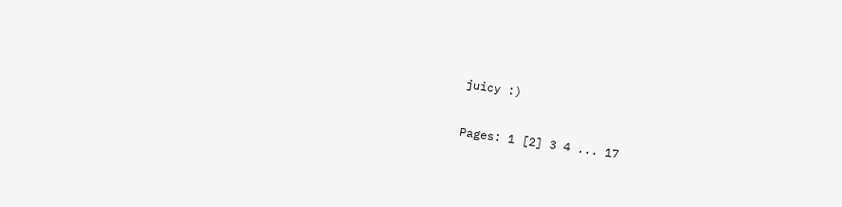juicy :)

Pages: 1 [2] 3 4 ... 17